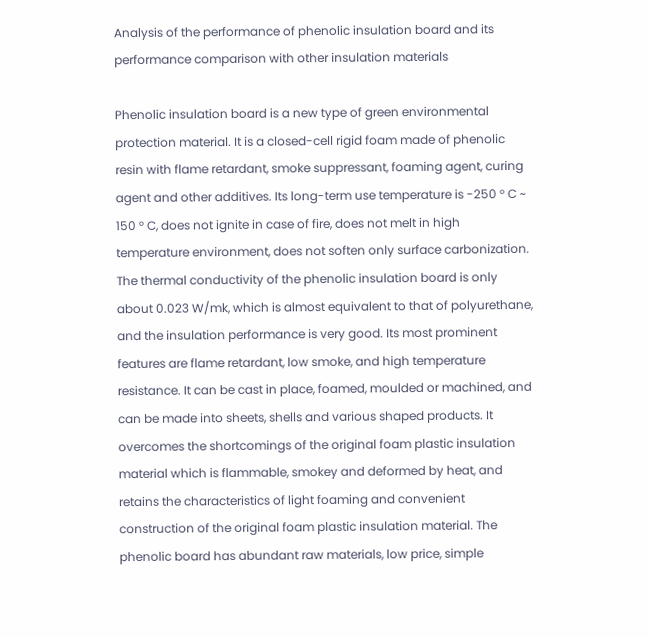Analysis of the performance of phenolic insulation board and its performance comparison with other insulation materials

Phenolic insulation board is a new type of green environmental protection material. It is a closed-cell rigid foam made of phenolic resin with flame retardant, smoke suppressant, foaming agent, curing agent and other additives. Its long-term use temperature is -250 ° C ~ 150 ° C, does not ignite in case of fire, does not melt in high temperature environment, does not soften only surface carbonization. The thermal conductivity of the phenolic insulation board is only about 0.023 W/mk, which is almost equivalent to that of polyurethane, and the insulation performance is very good. Its most prominent features are flame retardant, low smoke, and high temperature resistance. It can be cast in place, foamed, moulded or machined, and can be made into sheets, shells and various shaped products. It overcomes the shortcomings of the original foam plastic insulation material which is flammable, smokey and deformed by heat, and retains the characteristics of light foaming and convenient construction of the original foam plastic insulation material. The phenolic board has abundant raw materials, low price, simple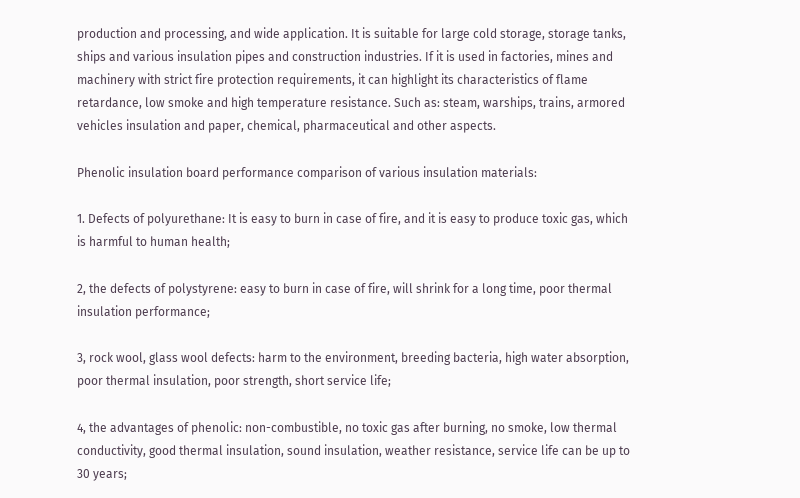production and processing, and wide application. It is suitable for large cold storage, storage tanks, ships and various insulation pipes and construction industries. If it is used in factories, mines and machinery with strict fire protection requirements, it can highlight its characteristics of flame retardance, low smoke and high temperature resistance. Such as: steam, warships, trains, armored vehicles insulation and paper, chemical, pharmaceutical and other aspects.

Phenolic insulation board performance comparison of various insulation materials:

1. Defects of polyurethane: It is easy to burn in case of fire, and it is easy to produce toxic gas, which is harmful to human health;

2, the defects of polystyrene: easy to burn in case of fire, will shrink for a long time, poor thermal insulation performance;

3, rock wool, glass wool defects: harm to the environment, breeding bacteria, high water absorption, poor thermal insulation, poor strength, short service life;

4, the advantages of phenolic: non-combustible, no toxic gas after burning, no smoke, low thermal conductivity, good thermal insulation, sound insulation, weather resistance, service life can be up to 30 years;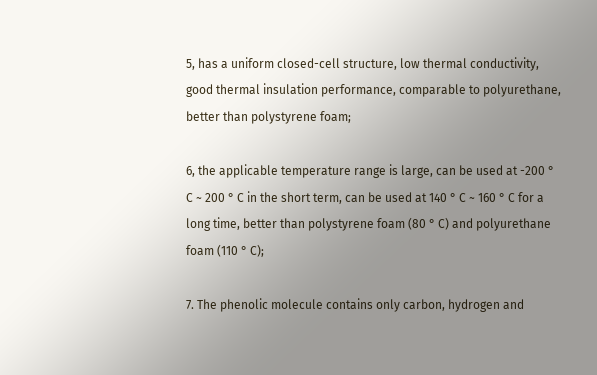5, has a uniform closed-cell structure, low thermal conductivity, good thermal insulation performance, comparable to polyurethane, better than polystyrene foam;

6, the applicable temperature range is large, can be used at -200 ° C ~ 200 ° C in the short term, can be used at 140 ° C ~ 160 ° C for a long time, better than polystyrene foam (80 ° C) and polyurethane foam (110 ° C);

7. The phenolic molecule contains only carbon, hydrogen and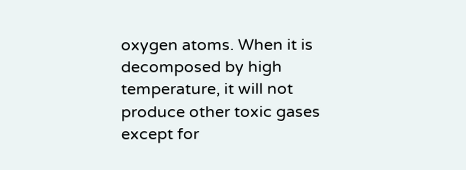oxygen atoms. When it is decomposed by high temperature, it will not produce other toxic gases except for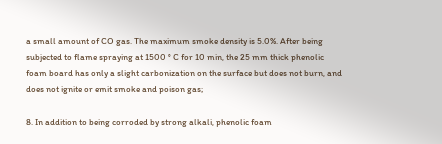a small amount of CO gas. The maximum smoke density is 5.0%. After being subjected to flame spraying at 1500 ° C for 10 min, the 25 mm thick phenolic foam board has only a slight carbonization on the surface but does not burn, and does not ignite or emit smoke and poison gas;

8. In addition to being corroded by strong alkali, phenolic foam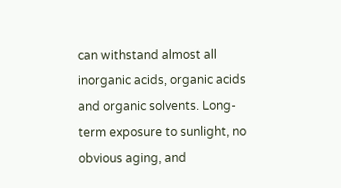can withstand almost all inorganic acids, organic acids and organic solvents. Long-term exposure to sunlight, no obvious aging, and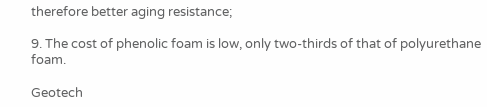therefore better aging resistance;

9. The cost of phenolic foam is low, only two-thirds of that of polyurethane foam.

Geotech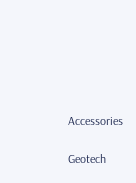Accessories

Geotech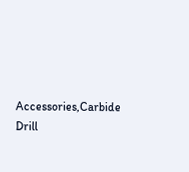Accessories,Carbide Drill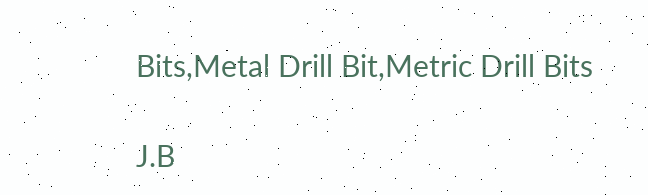Bits,Metal Drill Bit,Metric Drill Bits

J.B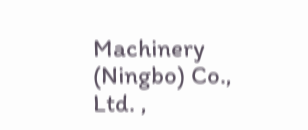Machinery (Ningbo) Co., Ltd. ,